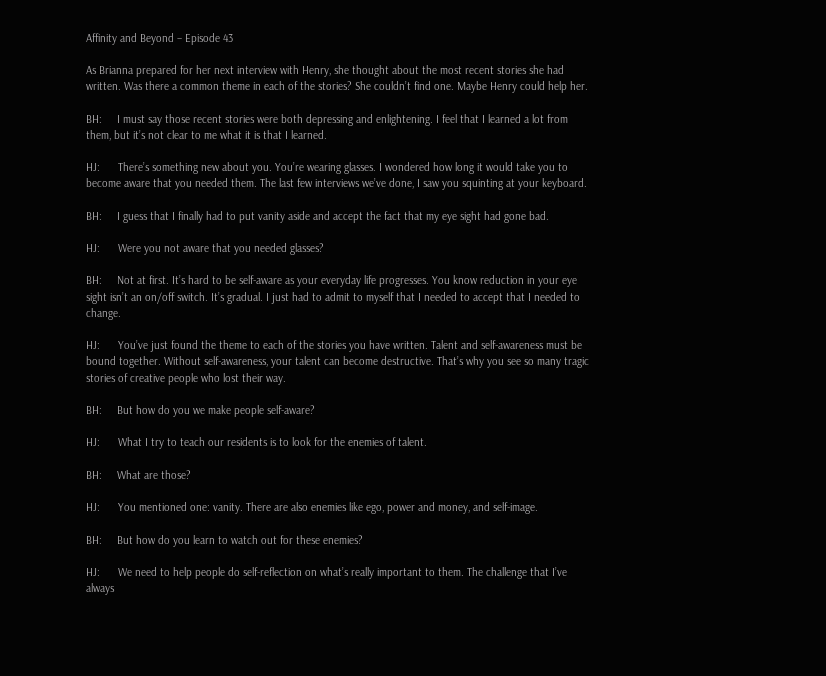Affinity and Beyond – Episode 43

As Brianna prepared for her next interview with Henry, she thought about the most recent stories she had written. Was there a common theme in each of the stories? She couldn’t find one. Maybe Henry could help her.

BH:     I must say those recent stories were both depressing and enlightening. I feel that I learned a lot from them, but it’s not clear to me what it is that I learned.

HJ:      There’s something new about you. You’re wearing glasses. I wondered how long it would take you to become aware that you needed them. The last few interviews we’ve done, I saw you squinting at your keyboard.

BH:     I guess that I finally had to put vanity aside and accept the fact that my eye sight had gone bad.

HJ:      Were you not aware that you needed glasses?

BH:     Not at first. It’s hard to be self-aware as your everyday life progresses. You know reduction in your eye sight isn’t an on/off switch. It’s gradual. I just had to admit to myself that I needed to accept that I needed to change.

HJ:      You’ve just found the theme to each of the stories you have written. Talent and self-awareness must be bound together. Without self-awareness, your talent can become destructive. That’s why you see so many tragic stories of creative people who lost their way.

BH:     But how do you we make people self-aware?

HJ:      What I try to teach our residents is to look for the enemies of talent.

BH:     What are those?

HJ:      You mentioned one: vanity. There are also enemies like ego, power and money, and self-image.

BH:     But how do you learn to watch out for these enemies?

HJ:      We need to help people do self-reflection on what’s really important to them. The challenge that I’ve always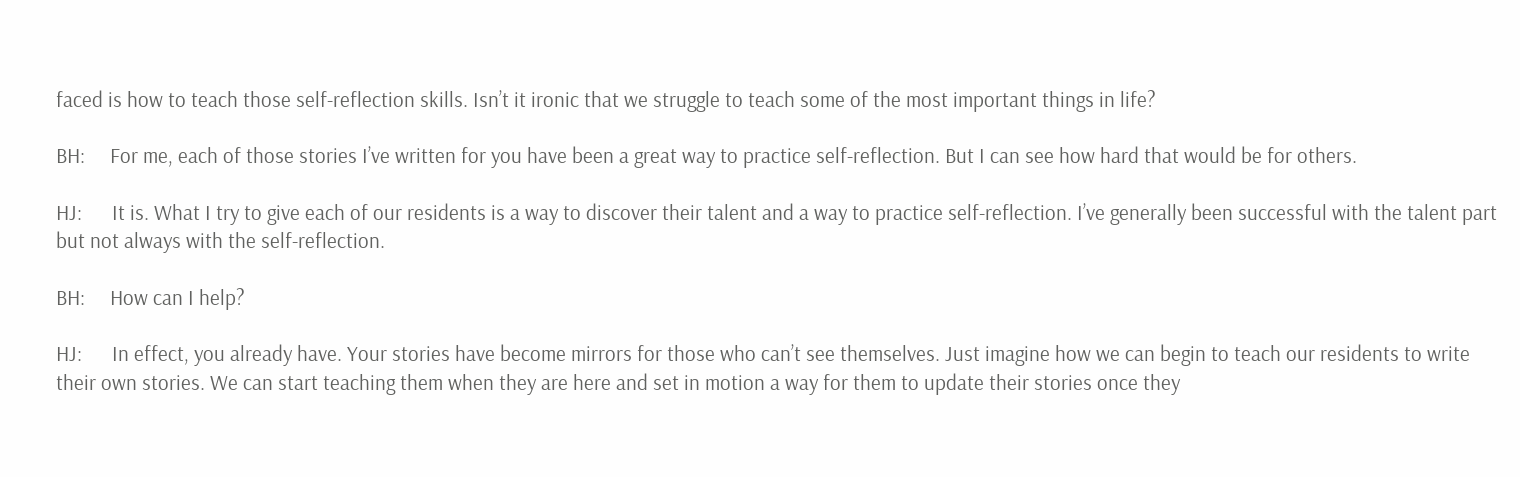faced is how to teach those self-reflection skills. Isn’t it ironic that we struggle to teach some of the most important things in life?

BH:     For me, each of those stories I’ve written for you have been a great way to practice self-reflection. But I can see how hard that would be for others.

HJ:      It is. What I try to give each of our residents is a way to discover their talent and a way to practice self-reflection. I’ve generally been successful with the talent part but not always with the self-reflection.

BH:     How can I help?

HJ:      In effect, you already have. Your stories have become mirrors for those who can’t see themselves. Just imagine how we can begin to teach our residents to write their own stories. We can start teaching them when they are here and set in motion a way for them to update their stories once they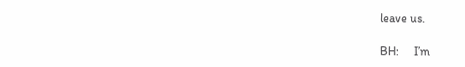leave us.

BH:     I’m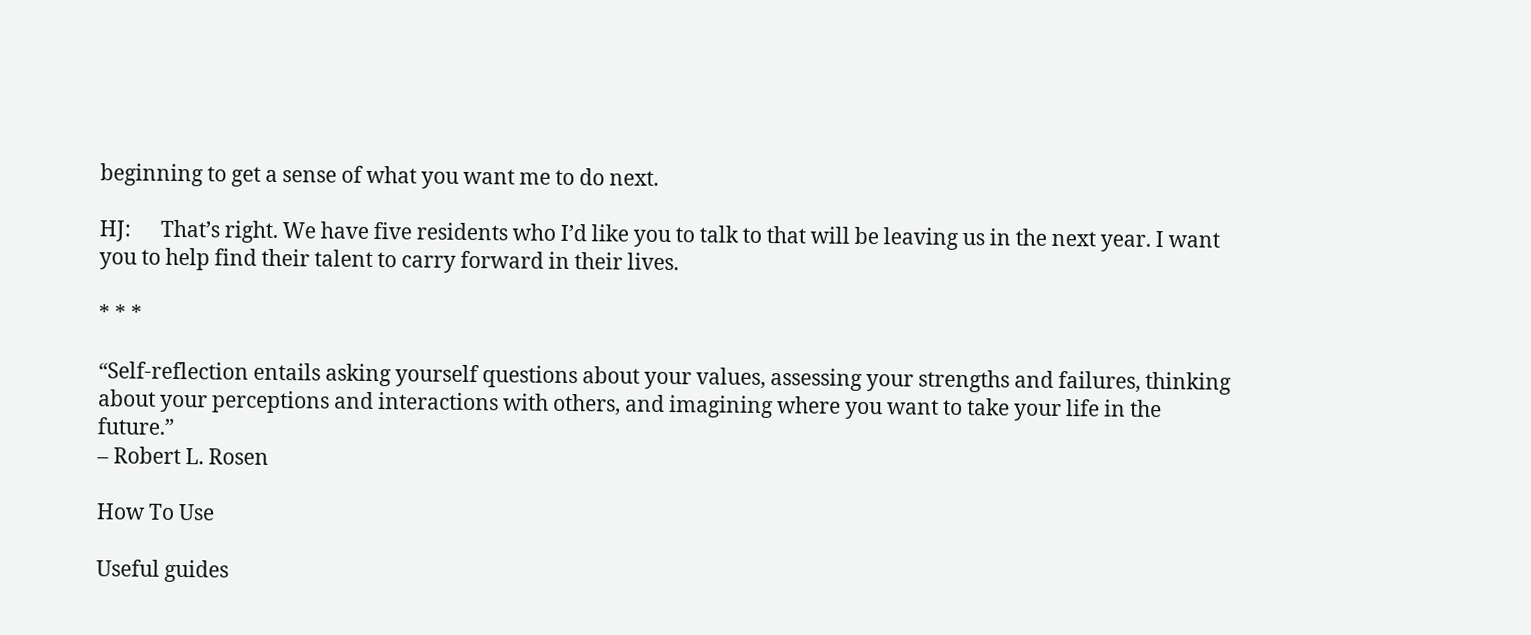beginning to get a sense of what you want me to do next.

HJ:      That’s right. We have five residents who I’d like you to talk to that will be leaving us in the next year. I want you to help find their talent to carry forward in their lives.

* * *

“Self-reflection entails asking yourself questions about your values, assessing your strengths and failures, thinking about your perceptions and interactions with others, and imagining where you want to take your life in the future.”
– Robert L. Rosen

How To Use

Useful guides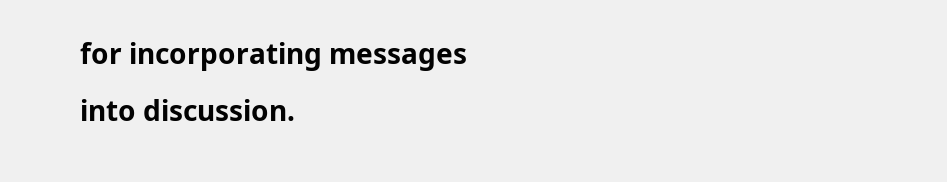for incorporating messages into discussion.